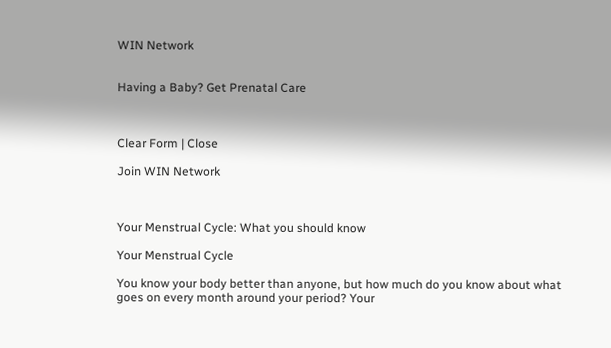WIN Network


Having a Baby? Get Prenatal Care



Clear Form | Close

Join WIN Network



Your Menstrual Cycle: What you should know

Your Menstrual Cycle

You know your body better than anyone, but how much do you know about what goes on every month around your period? Your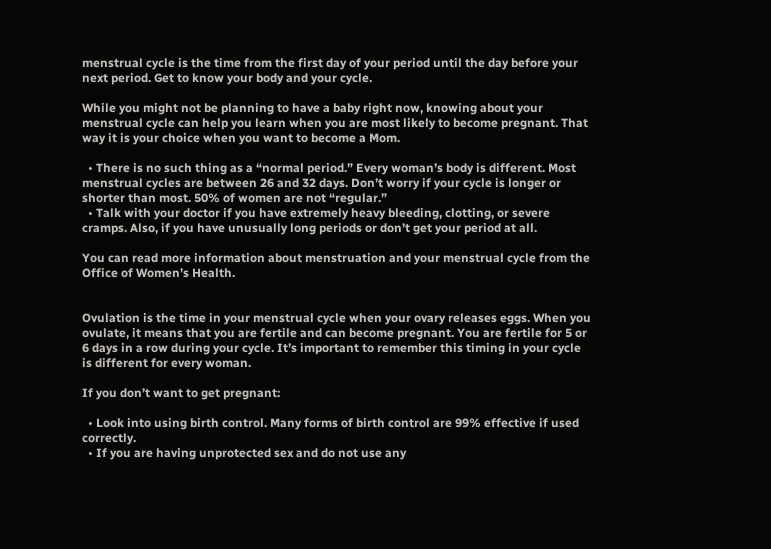menstrual cycle is the time from the first day of your period until the day before your next period. Get to know your body and your cycle.

While you might not be planning to have a baby right now, knowing about your menstrual cycle can help you learn when you are most likely to become pregnant. That way it is your choice when you want to become a Mom.

  • There is no such thing as a “normal period.” Every woman’s body is different. Most menstrual cycles are between 26 and 32 days. Don’t worry if your cycle is longer or shorter than most. 50% of women are not “regular.”
  • Talk with your doctor if you have extremely heavy bleeding, clotting, or severe cramps. Also, if you have unusually long periods or don’t get your period at all.

You can read more information about menstruation and your menstrual cycle from the Office of Women’s Health.


Ovulation is the time in your menstrual cycle when your ovary releases eggs. When you ovulate, it means that you are fertile and can become pregnant. You are fertile for 5 or 6 days in a row during your cycle. It’s important to remember this timing in your cycle is different for every woman.

If you don’t want to get pregnant:

  • Look into using birth control. Many forms of birth control are 99% effective if used correctly.
  • If you are having unprotected sex and do not use any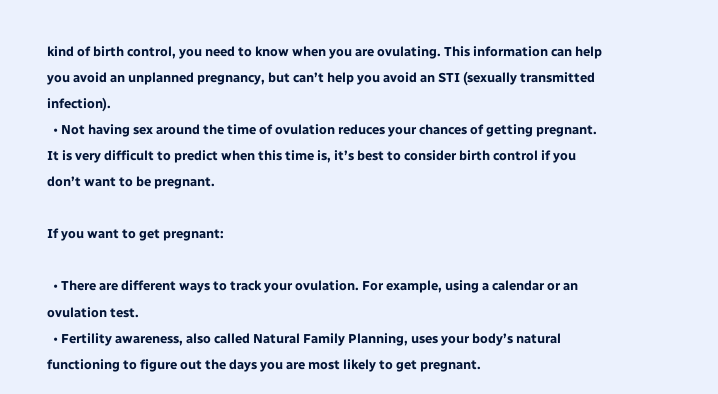kind of birth control, you need to know when you are ovulating. This information can help you avoid an unplanned pregnancy, but can’t help you avoid an STI (sexually transmitted infection).
  • Not having sex around the time of ovulation reduces your chances of getting pregnant. It is very difficult to predict when this time is, it’s best to consider birth control if you don’t want to be pregnant.

If you want to get pregnant:

  • There are different ways to track your ovulation. For example, using a calendar or an ovulation test.
  • Fertility awareness, also called Natural Family Planning, uses your body’s natural functioning to figure out the days you are most likely to get pregnant.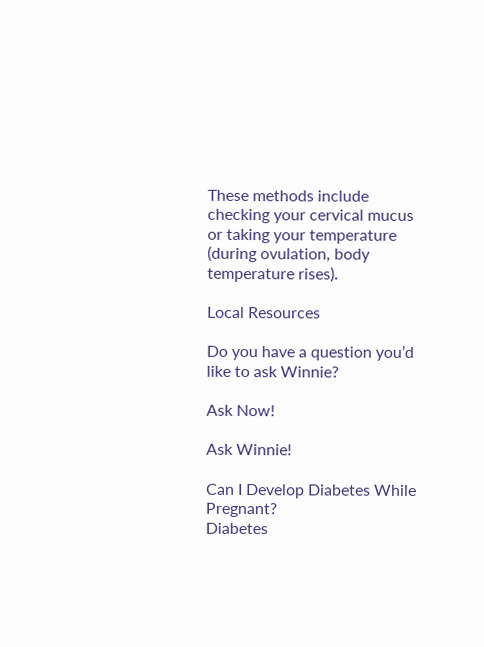These methods include checking your cervical mucus or taking your temperature (during ovulation, body temperature rises).

Local Resources

Do you have a question you’d like to ask Winnie?

Ask Now!

Ask Winnie!

Can I Develop Diabetes While Pregnant?
Diabetes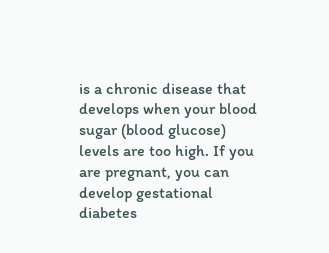is a chronic disease that develops when your blood sugar (blood glucose) levels are too high. If you are pregnant, you can develop gestational diabetes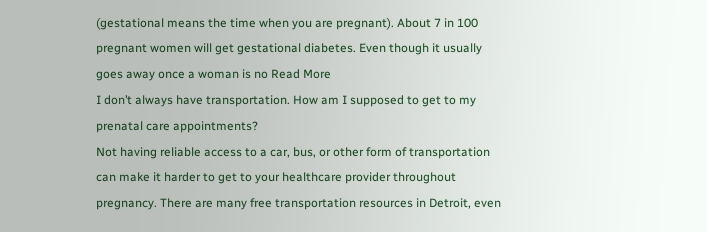(gestational means the time when you are pregnant). About 7 in 100 pregnant women will get gestational diabetes. Even though it usually goes away once a woman is no Read More
I don’t always have transportation. How am I supposed to get to my prenatal care appointments?
Not having reliable access to a car, bus, or other form of transportation can make it harder to get to your healthcare provider throughout pregnancy. There are many free transportation resources in Detroit, even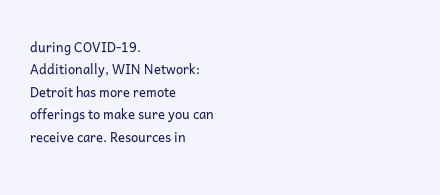during COVID-19. Additionally, WIN Network: Detroit has more remote offerings to make sure you can receive care. Resources in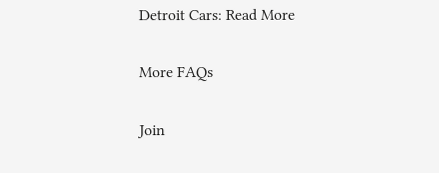Detroit Cars: Read More

More FAQs

Join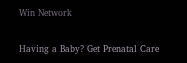Win Network

Having a Baby? Get Prenatal Care